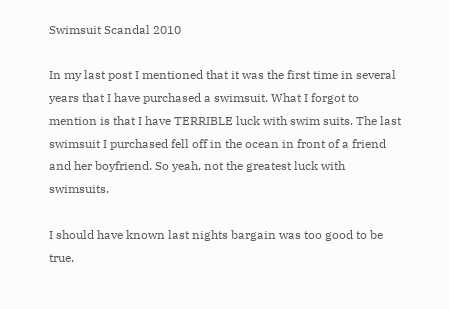Swimsuit Scandal 2010

In my last post I mentioned that it was the first time in several years that I have purchased a swimsuit. What I forgot to mention is that I have TERRIBLE luck with swim suits. The last swimsuit I purchased fell off in the ocean in front of a friend and her boyfriend. So yeah, not the greatest luck with swimsuits.

I should have known last nights bargain was too good to be true.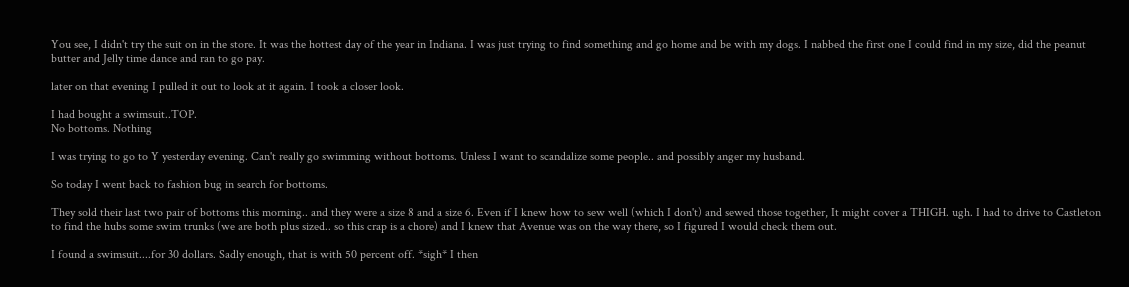You see, I didn't try the suit on in the store. It was the hottest day of the year in Indiana. I was just trying to find something and go home and be with my dogs. I nabbed the first one I could find in my size, did the peanut butter and Jelly time dance and ran to go pay.

later on that evening I pulled it out to look at it again. I took a closer look.

I had bought a swimsuit..TOP.
No bottoms. Nothing

I was trying to go to Y yesterday evening. Can't really go swimming without bottoms. Unless I want to scandalize some people.. and possibly anger my husband.

So today I went back to fashion bug in search for bottoms.

They sold their last two pair of bottoms this morning.. and they were a size 8 and a size 6. Even if I knew how to sew well (which I don't) and sewed those together, It might cover a THIGH. ugh. I had to drive to Castleton to find the hubs some swim trunks (we are both plus sized.. so this crap is a chore) and I knew that Avenue was on the way there, so I figured I would check them out.

I found a swimsuit....for 30 dollars. Sadly enough, that is with 50 percent off. *sigh* I then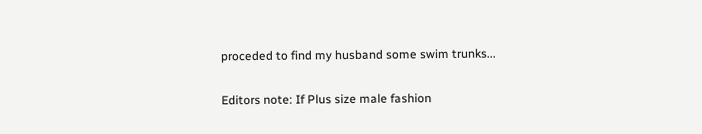proceded to find my husband some swim trunks...

Editors note: If Plus size male fashion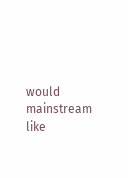would mainstream like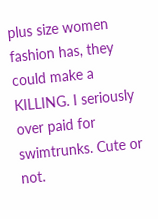plus size women fashion has, they could make a KILLING. I seriously over paid for swimtrunks. Cute or not.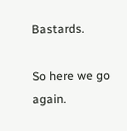Bastards.

So here we go again.